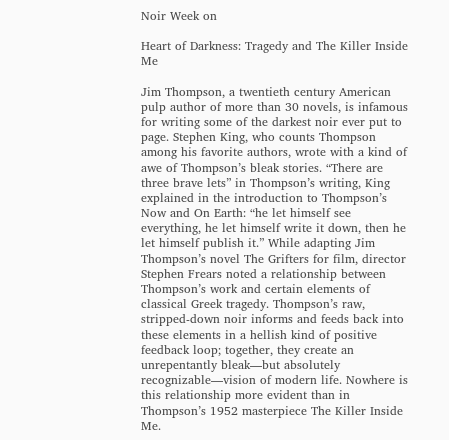Noir Week on

Heart of Darkness: Tragedy and The Killer Inside Me

Jim Thompson, a twentieth century American pulp author of more than 30 novels, is infamous for writing some of the darkest noir ever put to page. Stephen King, who counts Thompson among his favorite authors, wrote with a kind of awe of Thompson’s bleak stories. “There are three brave lets” in Thompson’s writing, King explained in the introduction to Thompson’s Now and On Earth: “he let himself see everything, he let himself write it down, then he let himself publish it.” While adapting Jim Thompson’s novel The Grifters for film, director Stephen Frears noted a relationship between Thompson’s work and certain elements of classical Greek tragedy. Thompson’s raw, stripped-down noir informs and feeds back into these elements in a hellish kind of positive feedback loop; together, they create an unrepentantly bleak—but absolutely recognizable—vision of modern life. Nowhere is this relationship more evident than in Thompson’s 1952 masterpiece The Killer Inside Me.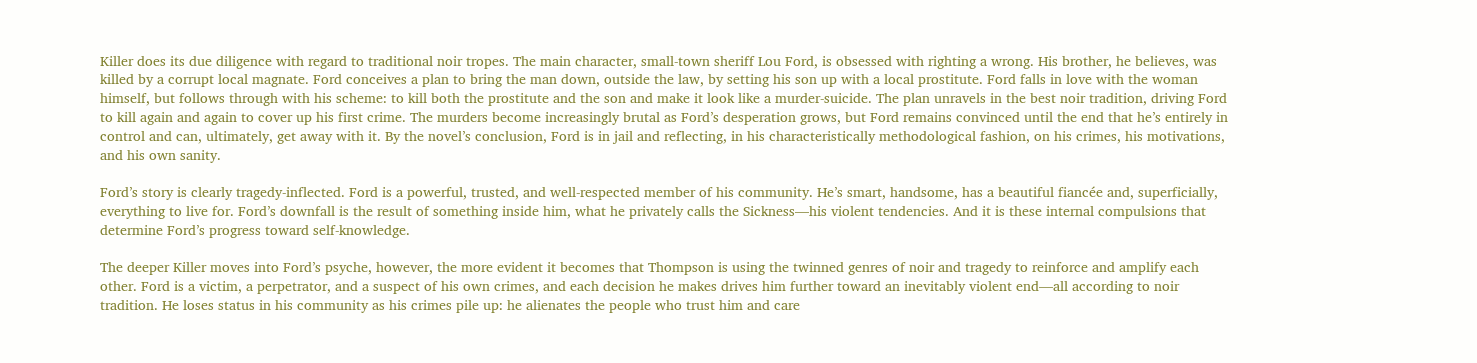Killer does its due diligence with regard to traditional noir tropes. The main character, small-town sheriff Lou Ford, is obsessed with righting a wrong. His brother, he believes, was killed by a corrupt local magnate. Ford conceives a plan to bring the man down, outside the law, by setting his son up with a local prostitute. Ford falls in love with the woman himself, but follows through with his scheme: to kill both the prostitute and the son and make it look like a murder-suicide. The plan unravels in the best noir tradition, driving Ford to kill again and again to cover up his first crime. The murders become increasingly brutal as Ford’s desperation grows, but Ford remains convinced until the end that he’s entirely in control and can, ultimately, get away with it. By the novel’s conclusion, Ford is in jail and reflecting, in his characteristically methodological fashion, on his crimes, his motivations, and his own sanity.

Ford’s story is clearly tragedy-inflected. Ford is a powerful, trusted, and well-respected member of his community. He’s smart, handsome, has a beautiful fiancée and, superficially, everything to live for. Ford’s downfall is the result of something inside him, what he privately calls the Sickness—his violent tendencies. And it is these internal compulsions that determine Ford’s progress toward self-knowledge.

The deeper Killer moves into Ford’s psyche, however, the more evident it becomes that Thompson is using the twinned genres of noir and tragedy to reinforce and amplify each other. Ford is a victim, a perpetrator, and a suspect of his own crimes, and each decision he makes drives him further toward an inevitably violent end—all according to noir tradition. He loses status in his community as his crimes pile up: he alienates the people who trust him and care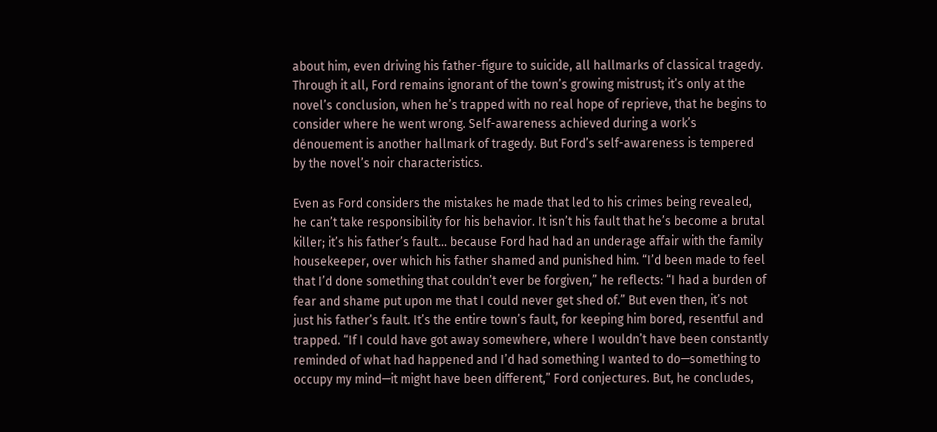about him, even driving his father-figure to suicide, all hallmarks of classical tragedy. Through it all, Ford remains ignorant of the town’s growing mistrust; it’s only at the novel’s conclusion, when he’s trapped with no real hope of reprieve, that he begins to consider where he went wrong. Self-awareness achieved during a work’s dénouement is another hallmark of tragedy. But Ford’s self-awareness is tempered by the novel’s noir characteristics.

Even as Ford considers the mistakes he made that led to his crimes being revealed, he can’t take responsibility for his behavior. It isn’t his fault that he’s become a brutal killer; it’s his father’s fault… because Ford had had an underage affair with the family housekeeper, over which his father shamed and punished him. “I’d been made to feel that I’d done something that couldn’t ever be forgiven,” he reflects: “I had a burden of fear and shame put upon me that I could never get shed of.” But even then, it’s not just his father’s fault. It’s the entire town’s fault, for keeping him bored, resentful and trapped. “If I could have got away somewhere, where I wouldn’t have been constantly reminded of what had happened and I’d had something I wanted to do—something to occupy my mind—it might have been different,” Ford conjectures. But, he concludes,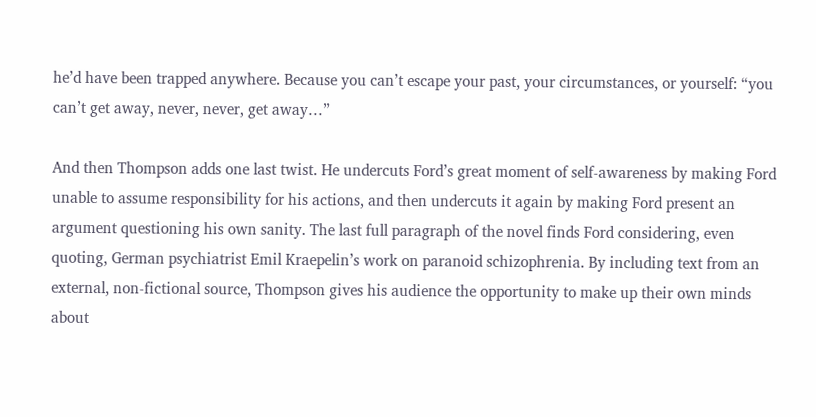he’d have been trapped anywhere. Because you can’t escape your past, your circumstances, or yourself: “you can’t get away, never, never, get away…”

And then Thompson adds one last twist. He undercuts Ford’s great moment of self-awareness by making Ford unable to assume responsibility for his actions, and then undercuts it again by making Ford present an argument questioning his own sanity. The last full paragraph of the novel finds Ford considering, even quoting, German psychiatrist Emil Kraepelin’s work on paranoid schizophrenia. By including text from an external, non-fictional source, Thompson gives his audience the opportunity to make up their own minds about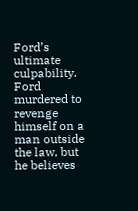Ford’s ultimate culpability. Ford murdered to revenge himself on a man outside the law, but he believes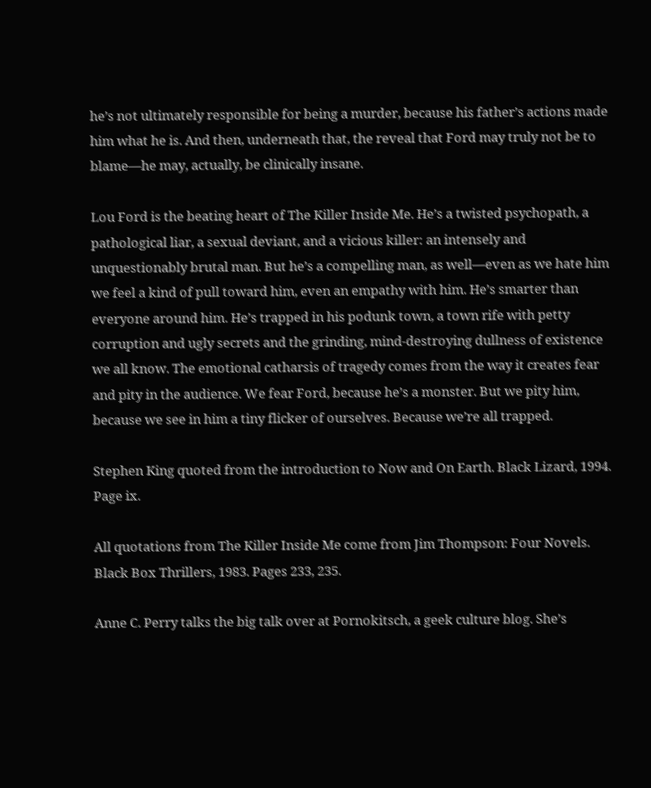he’s not ultimately responsible for being a murder, because his father’s actions made him what he is. And then, underneath that, the reveal that Ford may truly not be to blame—he may, actually, be clinically insane.

Lou Ford is the beating heart of The Killer Inside Me. He’s a twisted psychopath, a pathological liar, a sexual deviant, and a vicious killer: an intensely and unquestionably brutal man. But he’s a compelling man, as well—even as we hate him we feel a kind of pull toward him, even an empathy with him. He’s smarter than everyone around him. He’s trapped in his podunk town, a town rife with petty corruption and ugly secrets and the grinding, mind-destroying dullness of existence we all know. The emotional catharsis of tragedy comes from the way it creates fear and pity in the audience. We fear Ford, because he’s a monster. But we pity him, because we see in him a tiny flicker of ourselves. Because we’re all trapped.

Stephen King quoted from the introduction to Now and On Earth. Black Lizard, 1994. Page ix.

All quotations from The Killer Inside Me come from Jim Thompson: Four Novels. Black Box Thrillers, 1983. Pages 233, 235.

Anne C. Perry talks the big talk over at Pornokitsch, a geek culture blog. She’s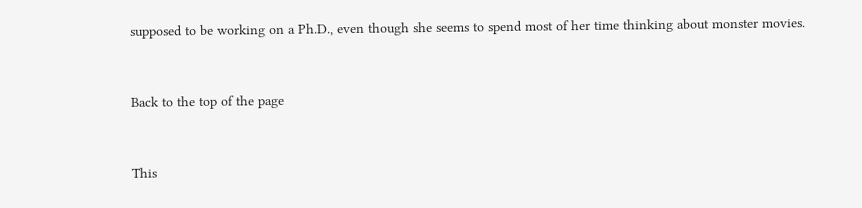supposed to be working on a Ph.D., even though she seems to spend most of her time thinking about monster movies.


Back to the top of the page


This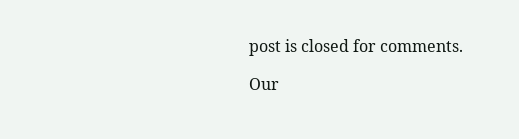post is closed for comments.

Our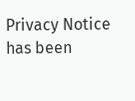Privacy Notice has been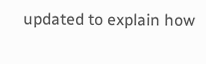updated to explain how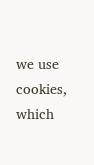we use cookies, which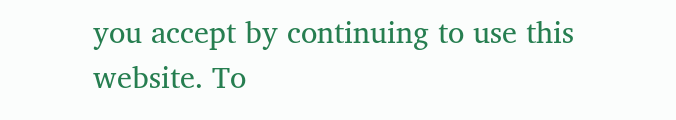you accept by continuing to use this website. To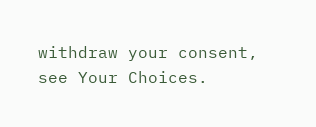withdraw your consent, see Your Choices.